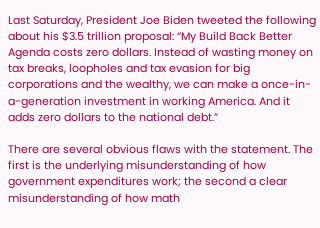Last Saturday, President Joe Biden tweeted the following about his $3.5 trillion proposal: “My Build Back Better Agenda costs zero dollars. Instead of wasting money on tax breaks, loopholes and tax evasion for big corporations and the wealthy, we can make a once-in-a-generation investment in working America. And it adds zero dollars to the national debt.”

There are several obvious flaws with the statement. The first is the underlying misunderstanding of how government expenditures work; the second a clear misunderstanding of how math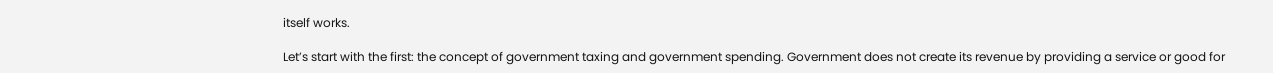itself works.

Let’s start with the first: the concept of government taxing and government spending. Government does not create its revenue by providing a service or good for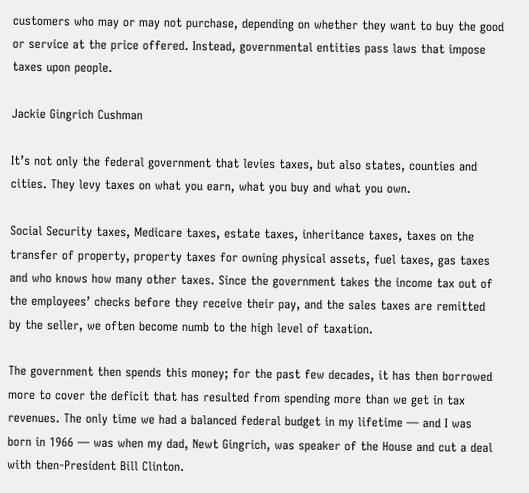customers who may or may not purchase, depending on whether they want to buy the good or service at the price offered. Instead, governmental entities pass laws that impose taxes upon people.

Jackie Gingrich Cushman

It’s not only the federal government that levies taxes, but also states, counties and cities. They levy taxes on what you earn, what you buy and what you own.

Social Security taxes, Medicare taxes, estate taxes, inheritance taxes, taxes on the transfer of property, property taxes for owning physical assets, fuel taxes, gas taxes and who knows how many other taxes. Since the government takes the income tax out of the employees’ checks before they receive their pay, and the sales taxes are remitted by the seller, we often become numb to the high level of taxation.

The government then spends this money; for the past few decades, it has then borrowed more to cover the deficit that has resulted from spending more than we get in tax revenues. The only time we had a balanced federal budget in my lifetime — and I was born in 1966 — was when my dad, Newt Gingrich, was speaker of the House and cut a deal with then-President Bill Clinton.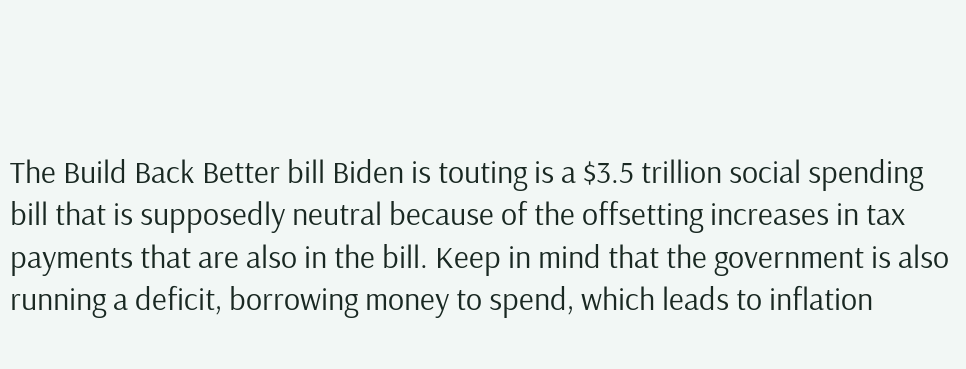The Build Back Better bill Biden is touting is a $3.5 trillion social spending bill that is supposedly neutral because of the offsetting increases in tax payments that are also in the bill. Keep in mind that the government is also running a deficit, borrowing money to spend, which leads to inflation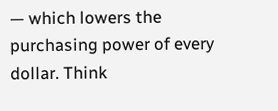— which lowers the purchasing power of every dollar. Think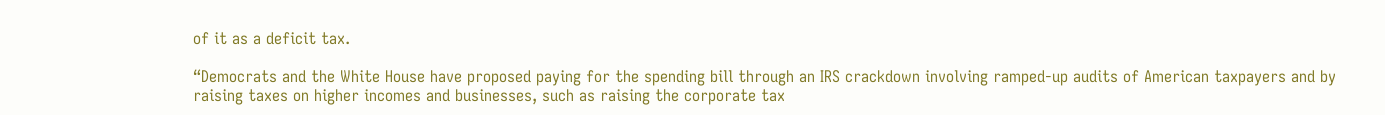of it as a deficit tax.

“Democrats and the White House have proposed paying for the spending bill through an IRS crackdown involving ramped-up audits of American taxpayers and by raising taxes on higher incomes and businesses, such as raising the corporate tax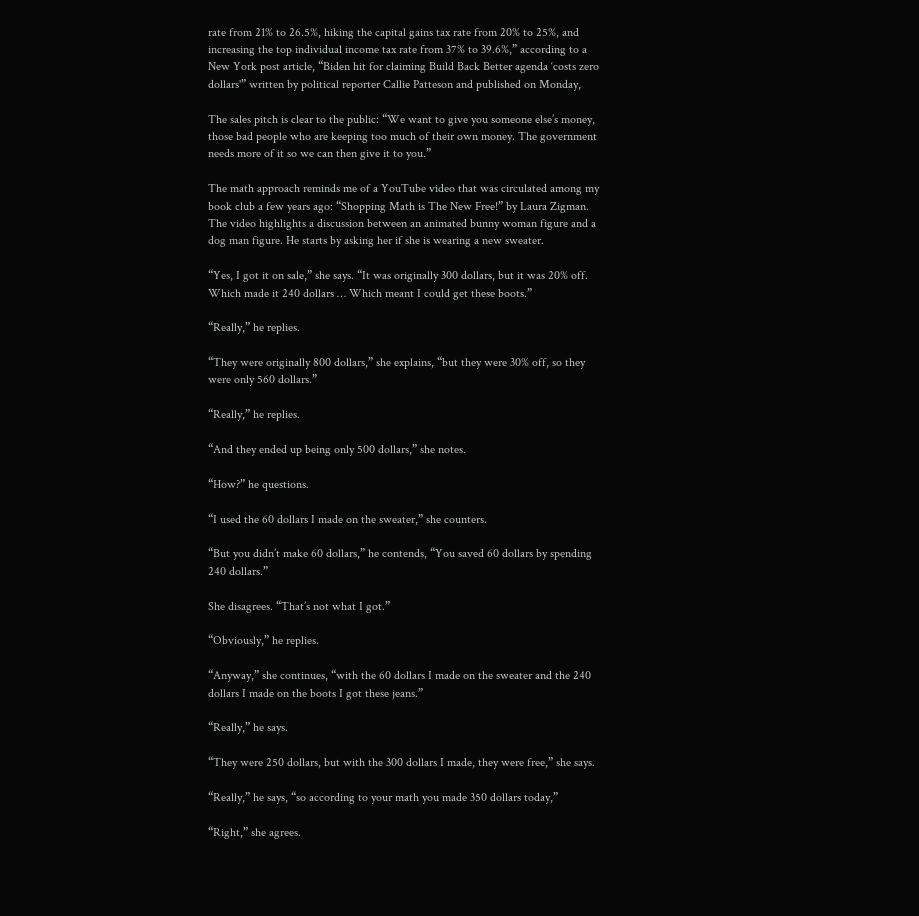rate from 21% to 26.5%, hiking the capital gains tax rate from 20% to 25%, and increasing the top individual income tax rate from 37% to 39.6%,” according to a New York post article, “Biden hit for claiming Build Back Better agenda ‘costs zero dollars'” written by political reporter Callie Patteson and published on Monday,

The sales pitch is clear to the public: “We want to give you someone else’s money, those bad people who are keeping too much of their own money. The government needs more of it so we can then give it to you.”

The math approach reminds me of a YouTube video that was circulated among my book club a few years ago: “Shopping Math is The New Free!” by Laura Zigman. The video highlights a discussion between an animated bunny woman figure and a dog man figure. He starts by asking her if she is wearing a new sweater.

“Yes, I got it on sale,” she says. “It was originally 300 dollars, but it was 20% off. Which made it 240 dollars … Which meant I could get these boots.”

“Really,” he replies.

“They were originally 800 dollars,” she explains, “but they were 30% off, so they were only 560 dollars.”

“Really,” he replies.

“And they ended up being only 500 dollars,” she notes.

“How?” he questions.

“I used the 60 dollars I made on the sweater,” she counters.

“But you didn’t make 60 dollars,” he contends, “You saved 60 dollars by spending 240 dollars.”

She disagrees. “That’s not what I got.”

“Obviously,” he replies.

“Anyway,” she continues, “with the 60 dollars I made on the sweater and the 240 dollars I made on the boots I got these jeans.”

“Really,” he says.

“They were 250 dollars, but with the 300 dollars I made, they were free,” she says.

“Really,” he says, “so according to your math you made 350 dollars today,”

“Right,” she agrees.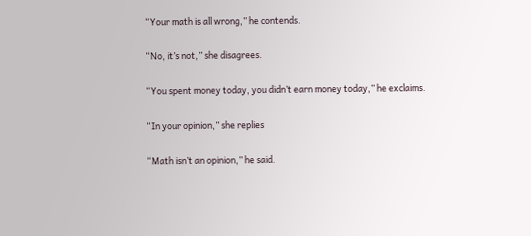“Your math is all wrong,” he contends.

“No, it’s not,” she disagrees.

“You spent money today, you didn’t earn money today,” he exclaims.

“In your opinion,” she replies

“Math isn’t an opinion,” he said.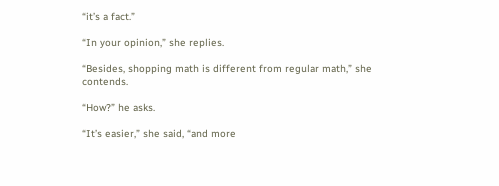“it’s a fact.”

“In your opinion,” she replies.

“Besides, shopping math is different from regular math,” she contends.

“How?” he asks.

“It’s easier,” she said, “and more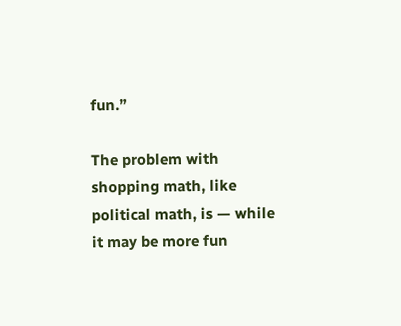fun.”

The problem with shopping math, like political math, is — while it may be more fun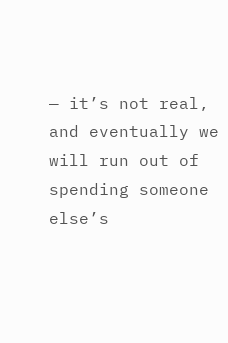— it’s not real, and eventually we will run out of spending someone else’s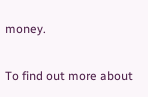money.

To find out more about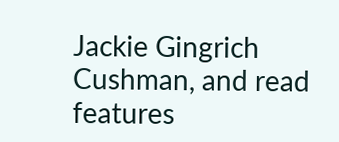Jackie Gingrich Cushman, and read features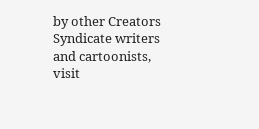by other Creators Syndicate writers and cartoonists, visit